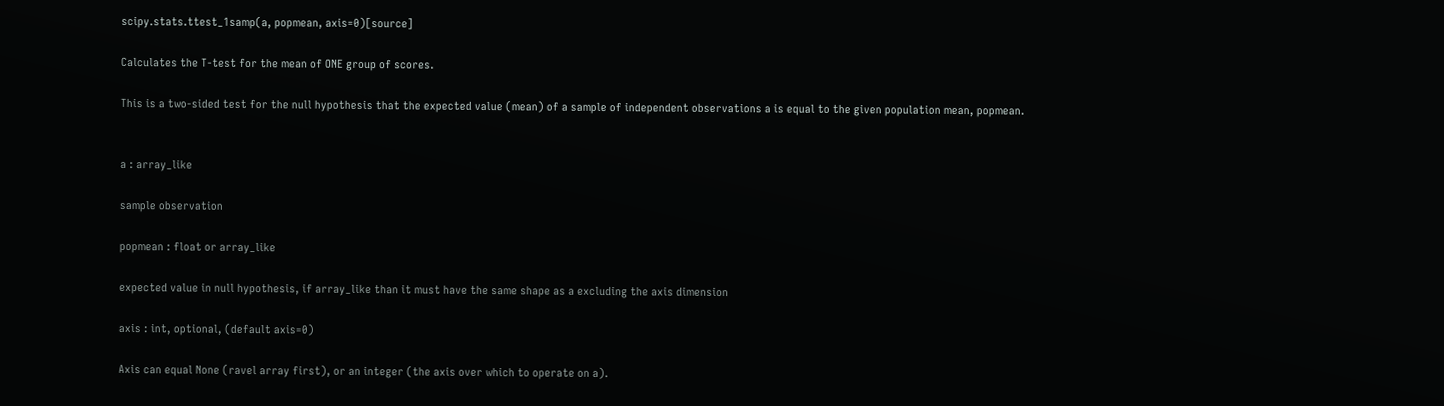scipy.stats.ttest_1samp(a, popmean, axis=0)[source]

Calculates the T-test for the mean of ONE group of scores.

This is a two-sided test for the null hypothesis that the expected value (mean) of a sample of independent observations a is equal to the given population mean, popmean.


a : array_like

sample observation

popmean : float or array_like

expected value in null hypothesis, if array_like than it must have the same shape as a excluding the axis dimension

axis : int, optional, (default axis=0)

Axis can equal None (ravel array first), or an integer (the axis over which to operate on a).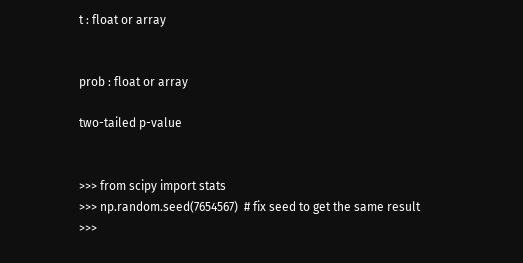t : float or array


prob : float or array

two-tailed p-value


>>> from scipy import stats
>>> np.random.seed(7654567)  # fix seed to get the same result
>>>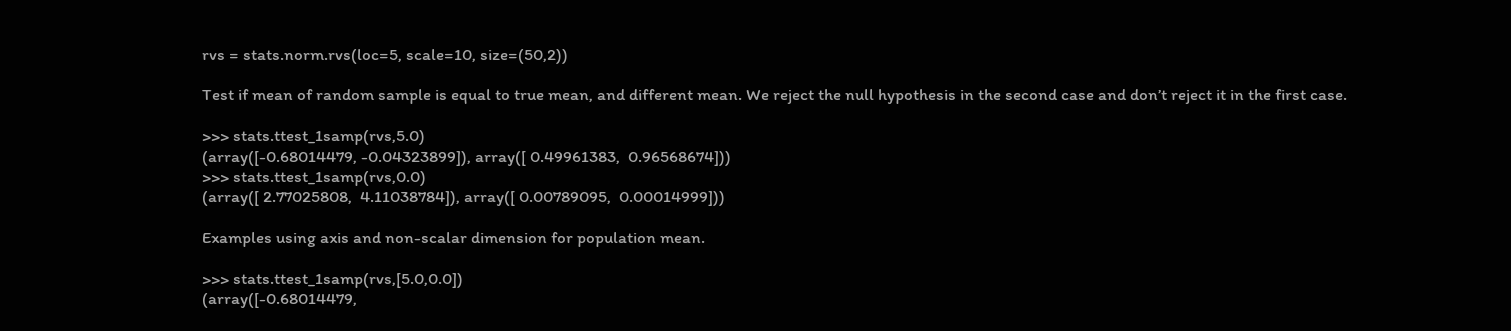rvs = stats.norm.rvs(loc=5, scale=10, size=(50,2))

Test if mean of random sample is equal to true mean, and different mean. We reject the null hypothesis in the second case and don’t reject it in the first case.

>>> stats.ttest_1samp(rvs,5.0)
(array([-0.68014479, -0.04323899]), array([ 0.49961383,  0.96568674]))
>>> stats.ttest_1samp(rvs,0.0)
(array([ 2.77025808,  4.11038784]), array([ 0.00789095,  0.00014999]))

Examples using axis and non-scalar dimension for population mean.

>>> stats.ttest_1samp(rvs,[5.0,0.0])
(array([-0.68014479,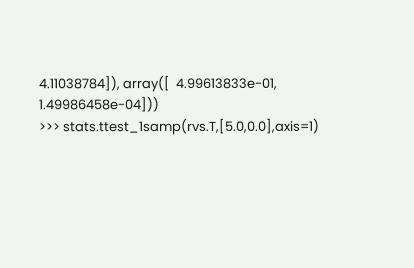4.11038784]), array([  4.99613833e-01,   1.49986458e-04]))
>>> stats.ttest_1samp(rvs.T,[5.0,0.0],axis=1)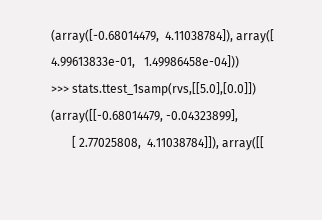(array([-0.68014479,  4.11038784]), array([  4.99613833e-01,   1.49986458e-04]))
>>> stats.ttest_1samp(rvs,[[5.0],[0.0]])
(array([[-0.68014479, -0.04323899],
       [ 2.77025808,  4.11038784]]), array([[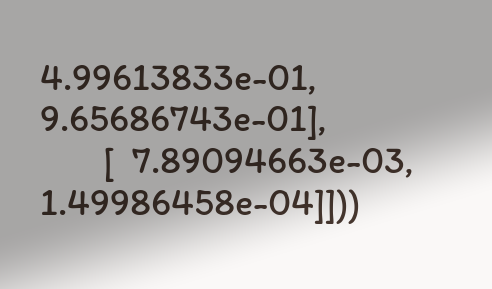4.99613833e-01,   9.65686743e-01],
       [  7.89094663e-03,   1.49986458e-04]]))